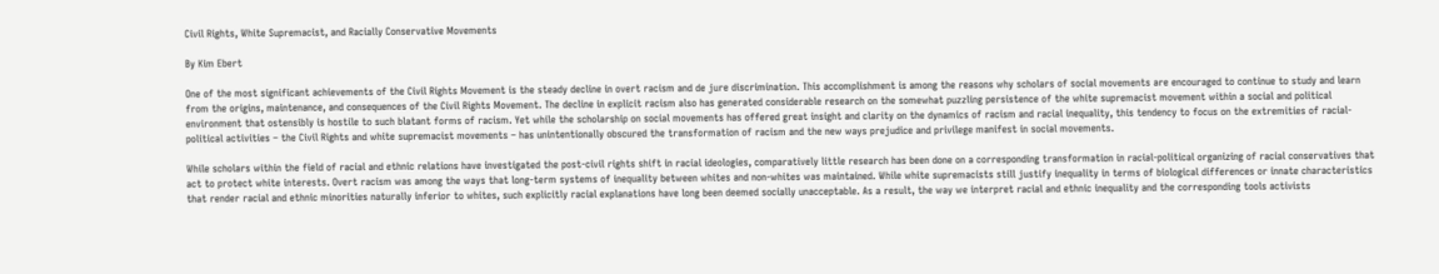Civil Rights, White Supremacist, and Racially Conservative Movements

By Kim Ebert

One of the most significant achievements of the Civil Rights Movement is the steady decline in overt racism and de jure discrimination. This accomplishment is among the reasons why scholars of social movements are encouraged to continue to study and learn from the origins, maintenance, and consequences of the Civil Rights Movement. The decline in explicit racism also has generated considerable research on the somewhat puzzling persistence of the white supremacist movement within a social and political environment that ostensibly is hostile to such blatant forms of racism. Yet while the scholarship on social movements has offered great insight and clarity on the dynamics of racism and racial inequality, this tendency to focus on the extremities of racial-political activities – the Civil Rights and white supremacist movements – has unintentionally obscured the transformation of racism and the new ways prejudice and privilege manifest in social movements.

While scholars within the field of racial and ethnic relations have investigated the post-civil rights shift in racial ideologies, comparatively little research has been done on a corresponding transformation in racial-political organizing of racial conservatives that act to protect white interests. Overt racism was among the ways that long-term systems of inequality between whites and non-whites was maintained. While white supremacists still justify inequality in terms of biological differences or innate characteristics that render racial and ethnic minorities naturally inferior to whites, such explicitly racial explanations have long been deemed socially unacceptable. As a result, the way we interpret racial and ethnic inequality and the corresponding tools activists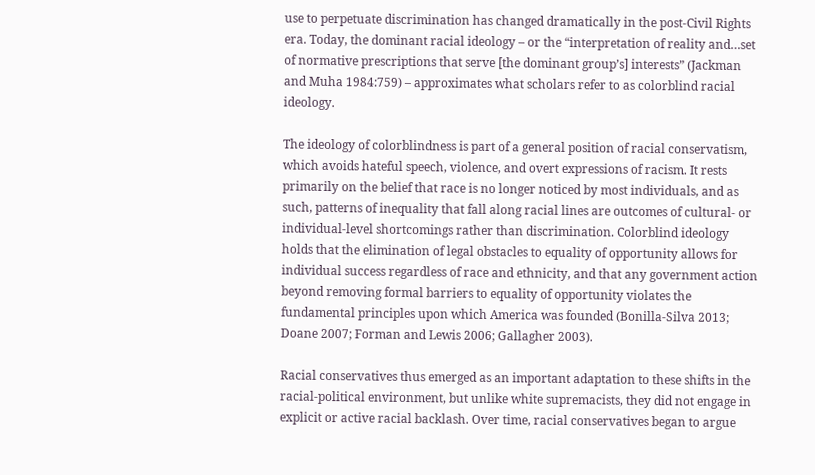use to perpetuate discrimination has changed dramatically in the post-Civil Rights era. Today, the dominant racial ideology – or the “interpretation of reality and…set of normative prescriptions that serve [the dominant group’s] interests” (Jackman and Muha 1984:759) – approximates what scholars refer to as colorblind racial ideology.

The ideology of colorblindness is part of a general position of racial conservatism, which avoids hateful speech, violence, and overt expressions of racism. It rests primarily on the belief that race is no longer noticed by most individuals, and as such, patterns of inequality that fall along racial lines are outcomes of cultural- or individual-level shortcomings rather than discrimination. Colorblind ideology holds that the elimination of legal obstacles to equality of opportunity allows for individual success regardless of race and ethnicity, and that any government action beyond removing formal barriers to equality of opportunity violates the fundamental principles upon which America was founded (Bonilla-Silva 2013; Doane 2007; Forman and Lewis 2006; Gallagher 2003).

Racial conservatives thus emerged as an important adaptation to these shifts in the racial-political environment, but unlike white supremacists, they did not engage in explicit or active racial backlash. Over time, racial conservatives began to argue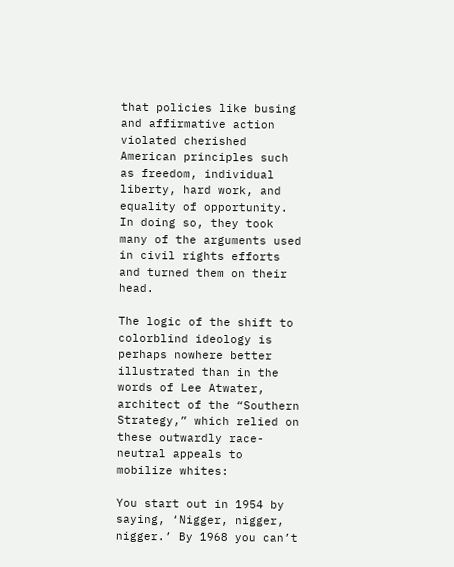that policies like busing and affirmative action violated cherished American principles such as freedom, individual liberty, hard work, and equality of opportunity. In doing so, they took many of the arguments used in civil rights efforts and turned them on their head.

The logic of the shift to colorblind ideology is perhaps nowhere better illustrated than in the words of Lee Atwater, architect of the “Southern Strategy,” which relied on these outwardly race-neutral appeals to mobilize whites:

You start out in 1954 by saying, ‘Nigger, nigger, nigger.’ By 1968 you can’t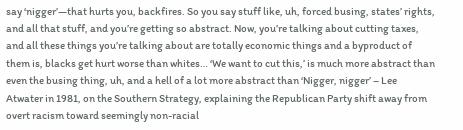say ‘nigger’—that hurts you, backfires. So you say stuff like, uh, forced busing, states’ rights, and all that stuff, and you’re getting so abstract. Now, you’re talking about cutting taxes, and all these things you’re talking about are totally economic things and a byproduct of them is, blacks get hurt worse than whites… ‘We want to cut this,’ is much more abstract than even the busing thing, uh, and a hell of a lot more abstract than ‘Nigger, nigger’ – Lee Atwater in 1981, on the Southern Strategy, explaining the Republican Party shift away from overt racism toward seemingly non-racial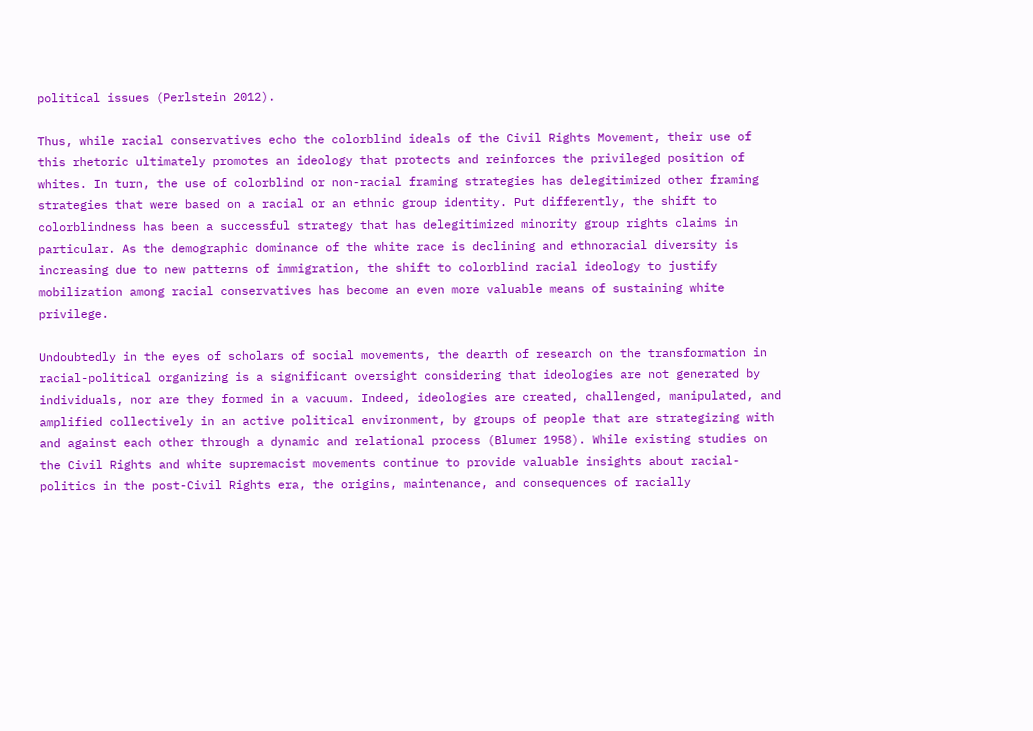political issues (Perlstein 2012).

Thus, while racial conservatives echo the colorblind ideals of the Civil Rights Movement, their use of this rhetoric ultimately promotes an ideology that protects and reinforces the privileged position of whites. In turn, the use of colorblind or non-racial framing strategies has delegitimized other framing strategies that were based on a racial or an ethnic group identity. Put differently, the shift to colorblindness has been a successful strategy that has delegitimized minority group rights claims in particular. As the demographic dominance of the white race is declining and ethnoracial diversity is increasing due to new patterns of immigration, the shift to colorblind racial ideology to justify mobilization among racial conservatives has become an even more valuable means of sustaining white privilege.

Undoubtedly in the eyes of scholars of social movements, the dearth of research on the transformation in racial-political organizing is a significant oversight considering that ideologies are not generated by individuals, nor are they formed in a vacuum. Indeed, ideologies are created, challenged, manipulated, and amplified collectively in an active political environment, by groups of people that are strategizing with and against each other through a dynamic and relational process (Blumer 1958). While existing studies on the Civil Rights and white supremacist movements continue to provide valuable insights about racial-politics in the post-Civil Rights era, the origins, maintenance, and consequences of racially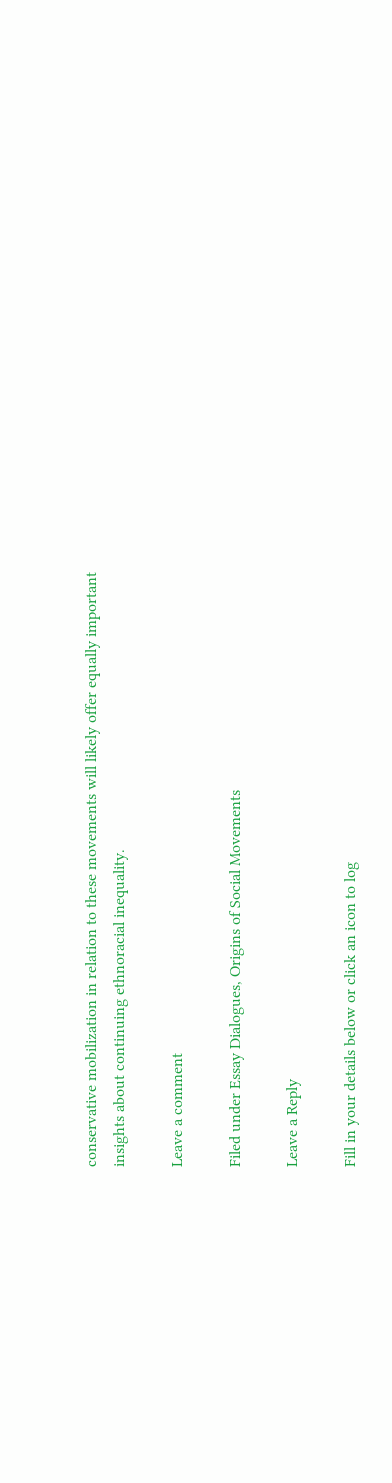conservative mobilization in relation to these movements will likely offer equally important insights about continuing ethnoracial inequality.

Leave a comment

Filed under Essay Dialogues, Origins of Social Movements

Leave a Reply

Fill in your details below or click an icon to log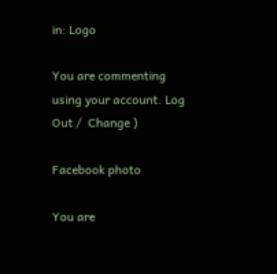in: Logo

You are commenting using your account. Log Out /  Change )

Facebook photo

You are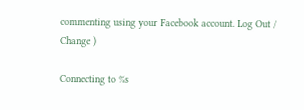commenting using your Facebook account. Log Out /  Change )

Connecting to %s